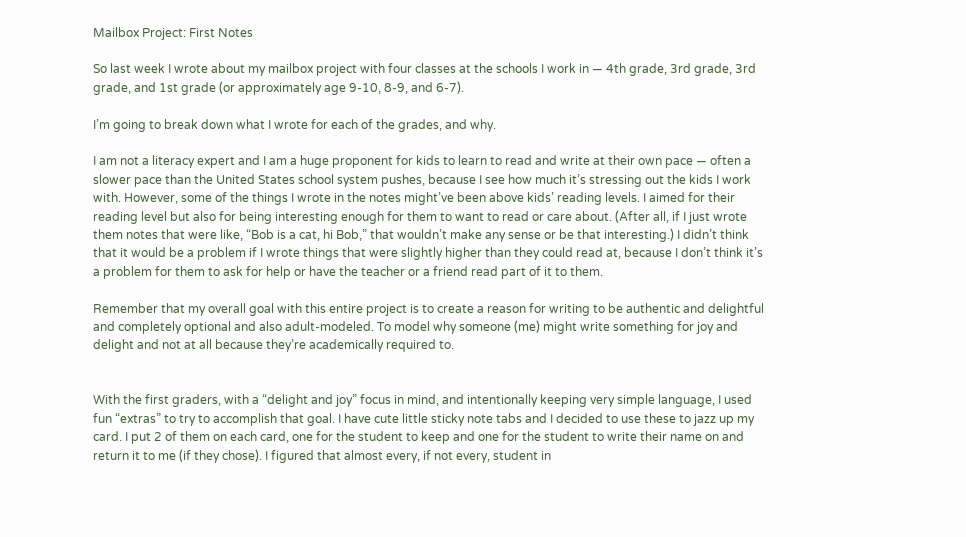Mailbox Project: First Notes

So last week I wrote about my mailbox project with four classes at the schools I work in — 4th grade, 3rd grade, 3rd grade, and 1st grade (or approximately age 9-10, 8-9, and 6-7).

I’m going to break down what I wrote for each of the grades, and why.

I am not a literacy expert and I am a huge proponent for kids to learn to read and write at their own pace — often a slower pace than the United States school system pushes, because I see how much it’s stressing out the kids I work with. However, some of the things I wrote in the notes might’ve been above kids’ reading levels. I aimed for their reading level but also for being interesting enough for them to want to read or care about. (After all, if I just wrote them notes that were like, “Bob is a cat, hi Bob,” that wouldn’t make any sense or be that interesting.) I didn’t think that it would be a problem if I wrote things that were slightly higher than they could read at, because I don’t think it’s a problem for them to ask for help or have the teacher or a friend read part of it to them.

Remember that my overall goal with this entire project is to create a reason for writing to be authentic and delightful and completely optional and also adult-modeled. To model why someone (me) might write something for joy and delight and not at all because they’re academically required to.


With the first graders, with a “delight and joy” focus in mind, and intentionally keeping very simple language, I used fun “extras” to try to accomplish that goal. I have cute little sticky note tabs and I decided to use these to jazz up my card. I put 2 of them on each card, one for the student to keep and one for the student to write their name on and return it to me (if they chose). I figured that almost every, if not every, student in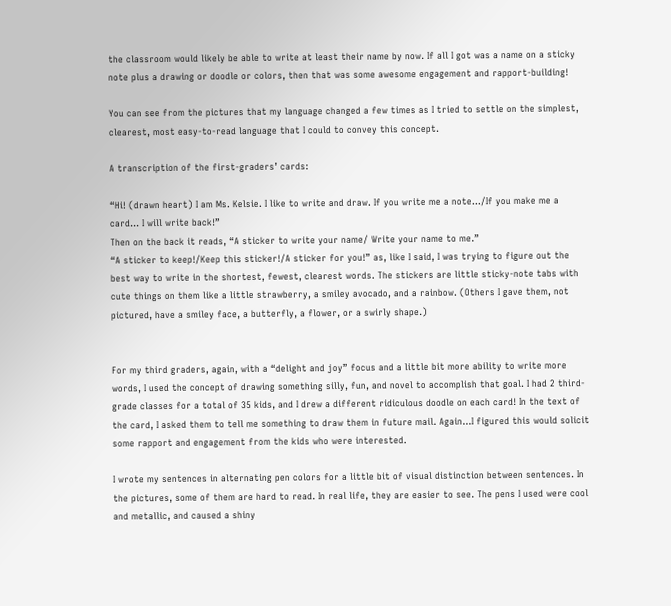the classroom would likely be able to write at least their name by now. If all I got was a name on a sticky note plus a drawing or doodle or colors, then that was some awesome engagement and rapport-building!

You can see from the pictures that my language changed a few times as I tried to settle on the simplest, clearest, most easy-to-read language that I could to convey this concept.

A transcription of the first-graders’ cards:

“Hi! (drawn heart) I am Ms. Kelsie. I like to write and draw. If you write me a note…/If you make me a card… I will write back!”
Then on the back it reads, “A sticker to write your name/ Write your name to me.”
“A sticker to keep!/Keep this sticker!/A sticker for you!” as, like I said, I was trying to figure out the best way to write in the shortest, fewest, clearest words. The stickers are little sticky-note tabs with cute things on them like a little strawberry, a smiley avocado, and a rainbow. (Others I gave them, not pictured, have a smiley face, a butterfly, a flower, or a swirly shape.)


For my third graders, again, with a “delight and joy” focus and a little bit more ability to write more words, I used the concept of drawing something silly, fun, and novel to accomplish that goal. I had 2 third-grade classes for a total of 35 kids, and I drew a different ridiculous doodle on each card! In the text of the card, I asked them to tell me something to draw them in future mail. Again…I figured this would solicit some rapport and engagement from the kids who were interested.

I wrote my sentences in alternating pen colors for a little bit of visual distinction between sentences. In the pictures, some of them are hard to read. In real life, they are easier to see. The pens I used were cool and metallic, and caused a shiny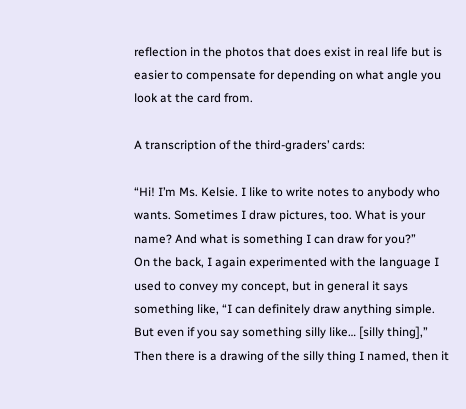reflection in the photos that does exist in real life but is easier to compensate for depending on what angle you look at the card from.

A transcription of the third-graders’ cards:

“Hi! I’m Ms. Kelsie. I like to write notes to anybody who wants. Sometimes I draw pictures, too. What is your name? And what is something I can draw for you?”
On the back, I again experimented with the language I used to convey my concept, but in general it says something like, “I can definitely draw anything simple. But even if you say something silly like… [silly thing],” Then there is a drawing of the silly thing I named, then it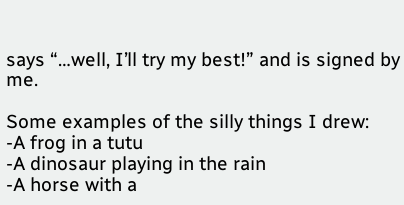says “…well, I’ll try my best!” and is signed by me.

Some examples of the silly things I drew:
-A frog in a tutu
-A dinosaur playing in the rain
-A horse with a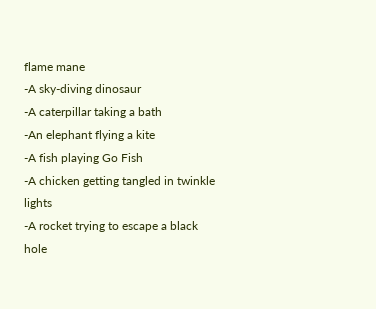flame mane
-A sky-diving dinosaur
-A caterpillar taking a bath
-An elephant flying a kite
-A fish playing Go Fish
-A chicken getting tangled in twinkle lights
-A rocket trying to escape a black hole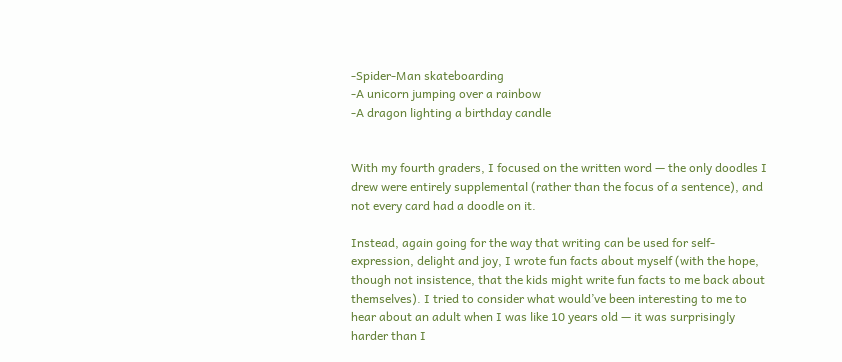-Spider-Man skateboarding
-A unicorn jumping over a rainbow
-A dragon lighting a birthday candle


With my fourth graders, I focused on the written word — the only doodles I drew were entirely supplemental (rather than the focus of a sentence), and not every card had a doodle on it.

Instead, again going for the way that writing can be used for self-expression, delight and joy, I wrote fun facts about myself (with the hope, though not insistence, that the kids might write fun facts to me back about themselves). I tried to consider what would’ve been interesting to me to hear about an adult when I was like 10 years old — it was surprisingly harder than I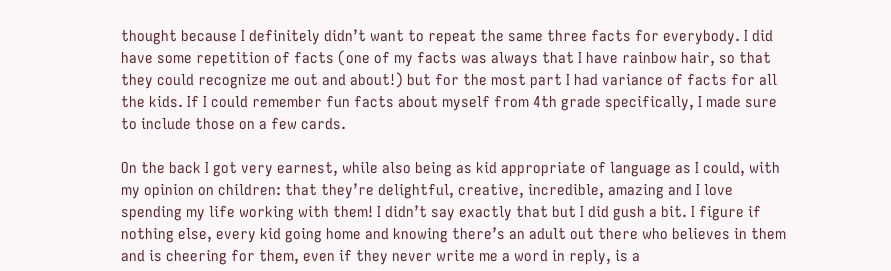thought because I definitely didn’t want to repeat the same three facts for everybody. I did have some repetition of facts (one of my facts was always that I have rainbow hair, so that they could recognize me out and about!) but for the most part I had variance of facts for all the kids. If I could remember fun facts about myself from 4th grade specifically, I made sure to include those on a few cards.

On the back I got very earnest, while also being as kid appropriate of language as I could, with my opinion on children: that they’re delightful, creative, incredible, amazing and I love spending my life working with them! I didn’t say exactly that but I did gush a bit. I figure if nothing else, every kid going home and knowing there’s an adult out there who believes in them and is cheering for them, even if they never write me a word in reply, is a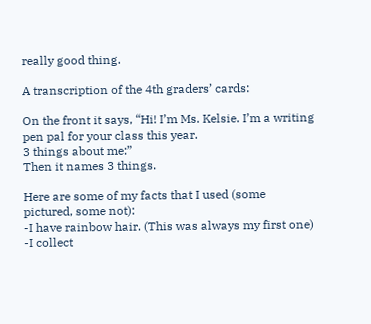really good thing.

A transcription of the 4th graders’ cards:

On the front it says, “Hi! I’m Ms. Kelsie. I’m a writing pen pal for your class this year.
3 things about me:”
Then it names 3 things.

Here are some of my facts that I used (some pictured, some not):
-I have rainbow hair. (This was always my first one)
-I collect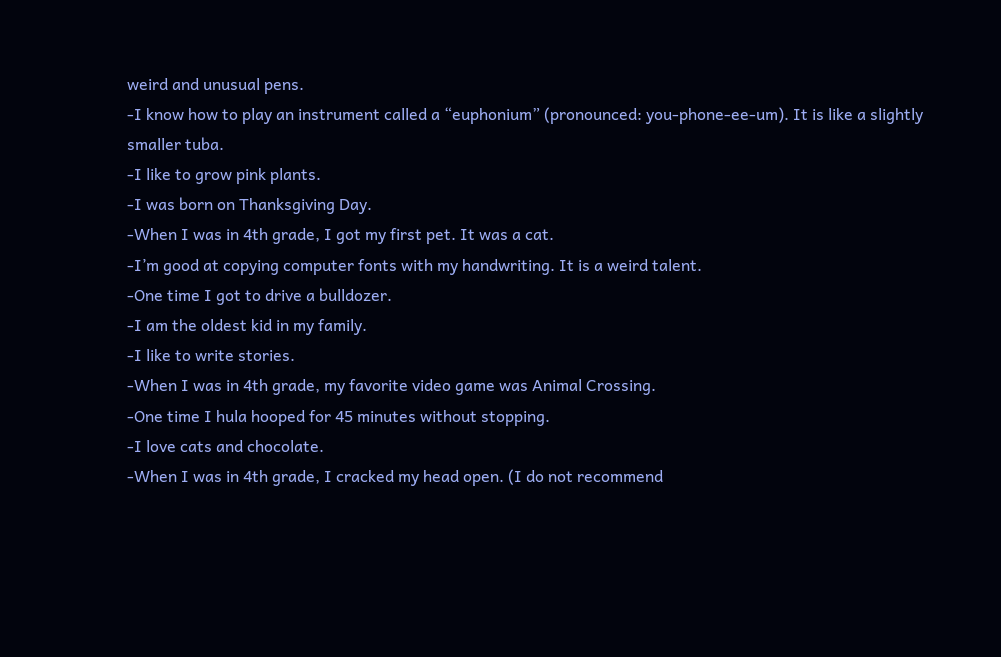weird and unusual pens.
-I know how to play an instrument called a “euphonium” (pronounced: you-phone-ee-um). It is like a slightly smaller tuba.
-I like to grow pink plants.
-I was born on Thanksgiving Day.
-When I was in 4th grade, I got my first pet. It was a cat.
-I’m good at copying computer fonts with my handwriting. It is a weird talent.
-One time I got to drive a bulldozer.
-I am the oldest kid in my family.
-I like to write stories.
-When I was in 4th grade, my favorite video game was Animal Crossing.
-One time I hula hooped for 45 minutes without stopping.
-I love cats and chocolate.
-When I was in 4th grade, I cracked my head open. (I do not recommend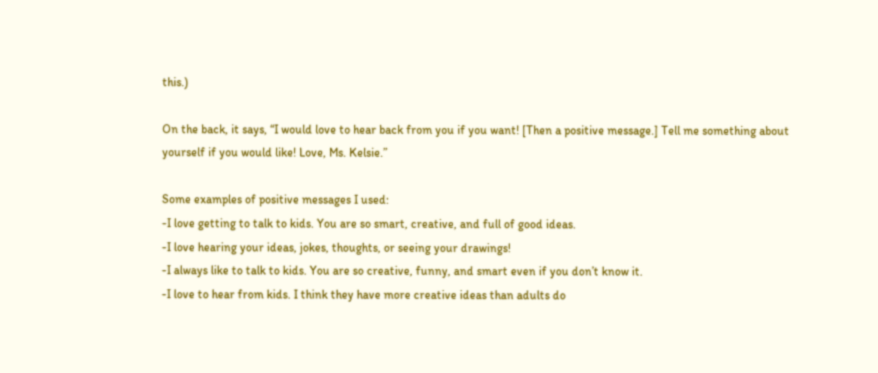this.)

On the back, it says, “I would love to hear back from you if you want! [Then a positive message.] Tell me something about yourself if you would like! Love, Ms. Kelsie.”

Some examples of positive messages I used:
-I love getting to talk to kids. You are so smart, creative, and full of good ideas.
-I love hearing your ideas, jokes, thoughts, or seeing your drawings!
-I always like to talk to kids. You are so creative, funny, and smart even if you don’t know it.
-I love to hear from kids. I think they have more creative ideas than adults do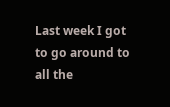Last week I got to go around to all the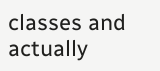classes and actually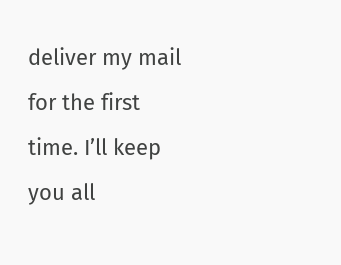deliver my mail for the first time. I’ll keep you all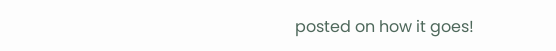posted on how it goes!